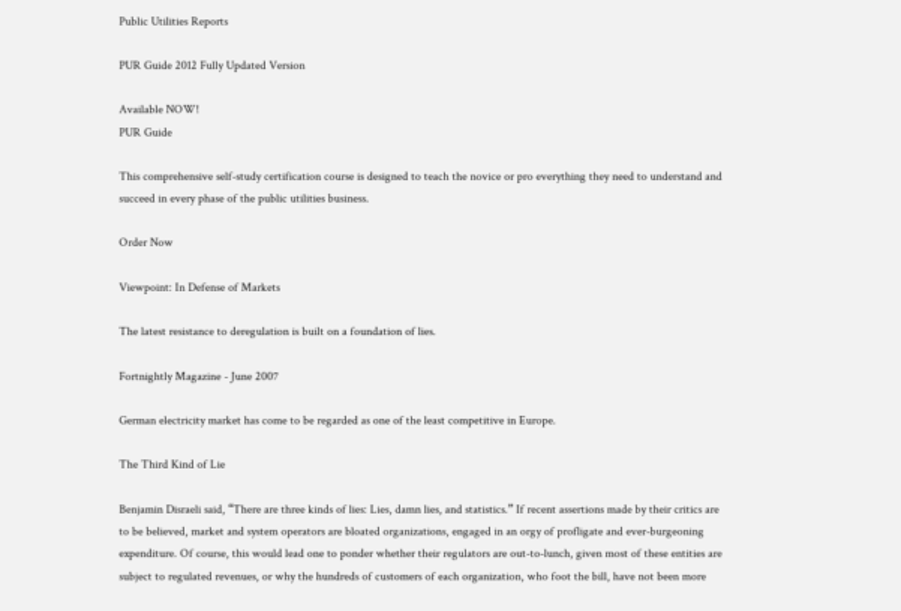Public Utilities Reports

PUR Guide 2012 Fully Updated Version

Available NOW!
PUR Guide

This comprehensive self-study certification course is designed to teach the novice or pro everything they need to understand and succeed in every phase of the public utilities business.

Order Now

Viewpoint: In Defense of Markets

The latest resistance to deregulation is built on a foundation of lies.

Fortnightly Magazine - June 2007

German electricity market has come to be regarded as one of the least competitive in Europe.

The Third Kind of Lie

Benjamin Disraeli said, “There are three kinds of lies: Lies, damn lies, and statistics.” If recent assertions made by their critics are to be believed, market and system operators are bloated organizations, engaged in an orgy of profligate and ever-burgeoning expenditure. Of course, this would lead one to ponder whether their regulators are out-to-lunch, given most of these entities are subject to regulated revenues, or why the hundreds of customers of each organization, who foot the bill, have not been more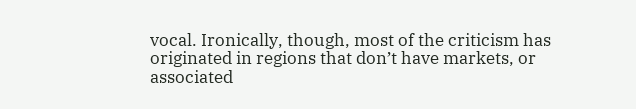vocal. Ironically, though, most of the criticism has originated in regions that don’t have markets, or associated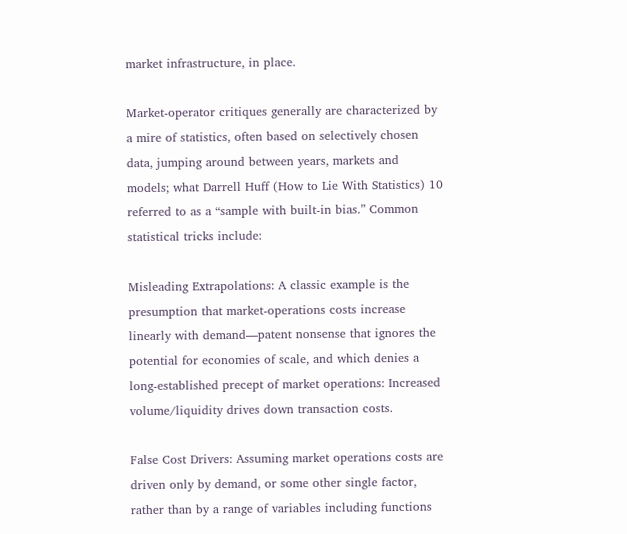market infrastructure, in place.

Market-operator critiques generally are characterized by a mire of statistics, often based on selectively chosen data, jumping around between years, markets and models; what Darrell Huff (How to Lie With Statistics) 10 referred to as a “sample with built-in bias.” Common statistical tricks include:

Misleading Extrapolations: A classic example is the presumption that market-operations costs increase linearly with demand—patent nonsense that ignores the potential for economies of scale, and which denies a long-established precept of market operations: Increased volume/liquidity drives down transaction costs.

False Cost Drivers: Assuming market operations costs are driven only by demand, or some other single factor, rather than by a range of variables including functions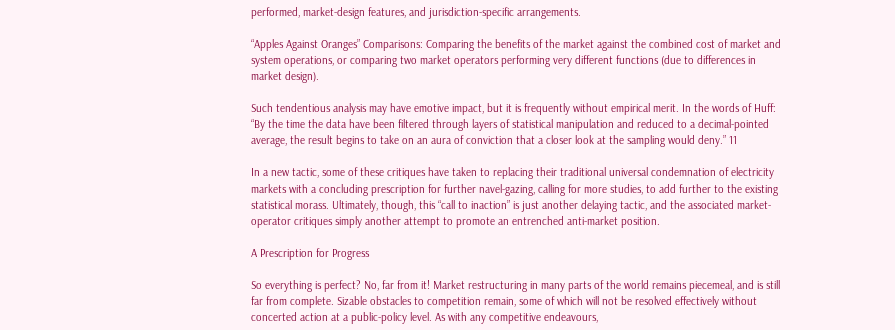performed, market-design features, and jurisdiction-specific arrangements.

“Apples Against Oranges” Comparisons: Comparing the benefits of the market against the combined cost of market and system operations, or comparing two market operators performing very different functions (due to differences in market design).

Such tendentious analysis may have emotive impact, but it is frequently without empirical merit. In the words of Huff: “By the time the data have been filtered through layers of statistical manipulation and reduced to a decimal-pointed average, the result begins to take on an aura of conviction that a closer look at the sampling would deny.” 11

In a new tactic, some of these critiques have taken to replacing their traditional universal condemnation of electricity markets with a concluding prescription for further navel-gazing, calling for more studies, to add further to the existing statistical morass. Ultimately, though, this “call to inaction” is just another delaying tactic, and the associated market-operator critiques simply another attempt to promote an entrenched anti-market position.

A Prescription for Progress

So everything is perfect? No, far from it! Market restructuring in many parts of the world remains piecemeal, and is still far from complete. Sizable obstacles to competition remain, some of which will not be resolved effectively without concerted action at a public-policy level. As with any competitive endeavours,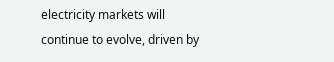electricity markets will continue to evolve, driven by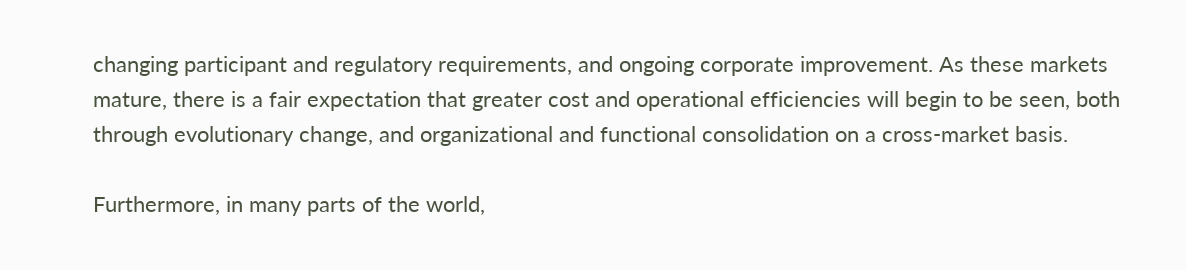changing participant and regulatory requirements, and ongoing corporate improvement. As these markets mature, there is a fair expectation that greater cost and operational efficiencies will begin to be seen, both through evolutionary change, and organizational and functional consolidation on a cross-market basis.

Furthermore, in many parts of the world,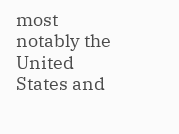most notably the United States and